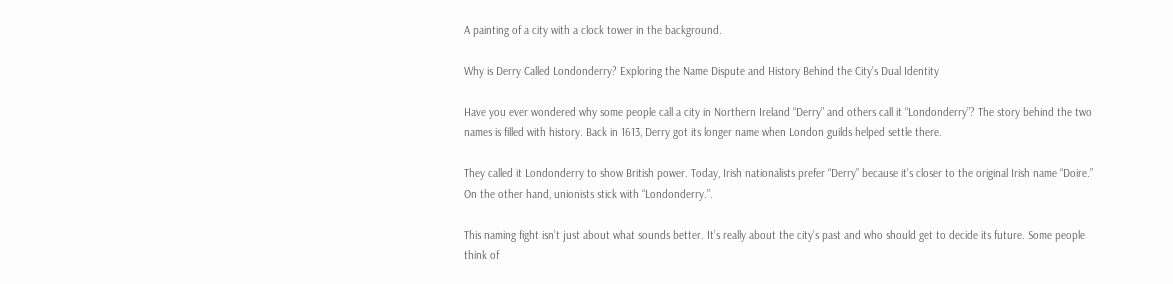A painting of a city with a clock tower in the background.

Why is Derry Called Londonderry? Exploring the Name Dispute and History Behind the City’s Dual Identity

Have you ever wondered why some people call a city in Northern Ireland “Derry” and others call it “Londonderry”? The story behind the two names is filled with history. Back in 1613, Derry got its longer name when London guilds helped settle there.

They called it Londonderry to show British power. Today, Irish nationalists prefer “Derry” because it’s closer to the original Irish name “Doire.” On the other hand, unionists stick with “Londonderry.”.

This naming fight isn’t just about what sounds better. It’s really about the city’s past and who should get to decide its future. Some people think of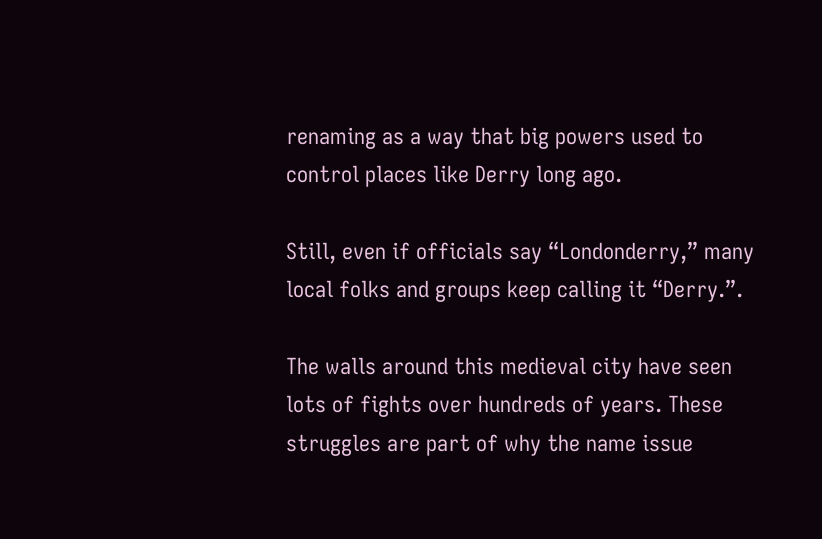renaming as a way that big powers used to control places like Derry long ago.

Still, even if officials say “Londonderry,” many local folks and groups keep calling it “Derry.”.

The walls around this medieval city have seen lots of fights over hundreds of years. These struggles are part of why the name issue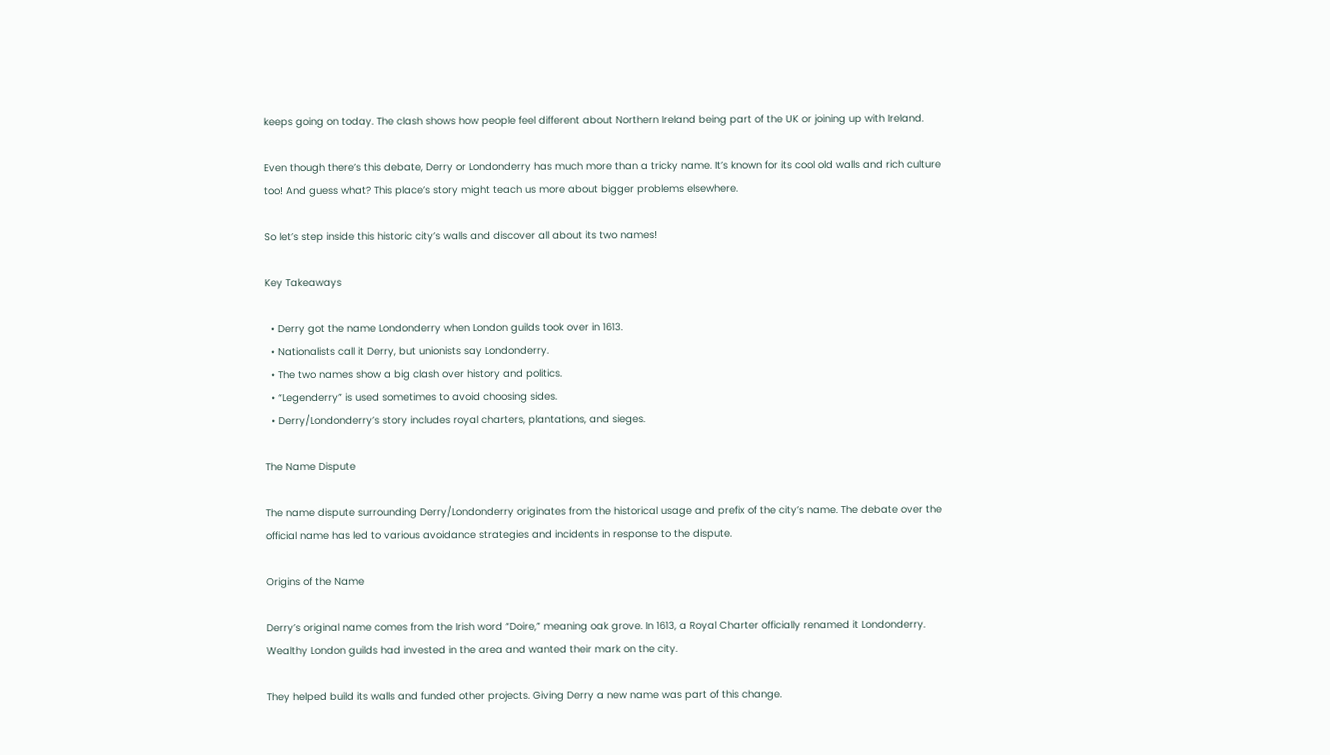keeps going on today. The clash shows how people feel different about Northern Ireland being part of the UK or joining up with Ireland.

Even though there’s this debate, Derry or Londonderry has much more than a tricky name. It’s known for its cool old walls and rich culture too! And guess what? This place’s story might teach us more about bigger problems elsewhere.

So let’s step inside this historic city’s walls and discover all about its two names!

Key Takeaways

  • Derry got the name Londonderry when London guilds took over in 1613.
  • Nationalists call it Derry, but unionists say Londonderry.
  • The two names show a big clash over history and politics.
  • “Legenderry” is used sometimes to avoid choosing sides.
  • Derry/Londonderry’s story includes royal charters, plantations, and sieges.

The Name Dispute

The name dispute surrounding Derry/Londonderry originates from the historical usage and prefix of the city’s name. The debate over the official name has led to various avoidance strategies and incidents in response to the dispute.

Origins of the Name

Derry’s original name comes from the Irish word “Doire,” meaning oak grove. In 1613, a Royal Charter officially renamed it Londonderry. Wealthy London guilds had invested in the area and wanted their mark on the city.

They helped build its walls and funded other projects. Giving Derry a new name was part of this change.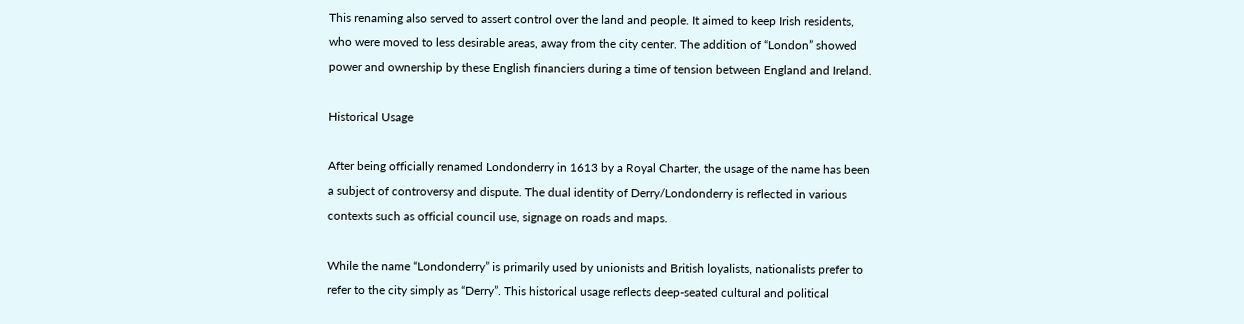This renaming also served to assert control over the land and people. It aimed to keep Irish residents, who were moved to less desirable areas, away from the city center. The addition of “London” showed power and ownership by these English financiers during a time of tension between England and Ireland.

Historical Usage

After being officially renamed Londonderry in 1613 by a Royal Charter, the usage of the name has been a subject of controversy and dispute. The dual identity of Derry/Londonderry is reflected in various contexts such as official council use, signage on roads and maps.

While the name “Londonderry” is primarily used by unionists and British loyalists, nationalists prefer to refer to the city simply as “Derry”. This historical usage reflects deep-seated cultural and political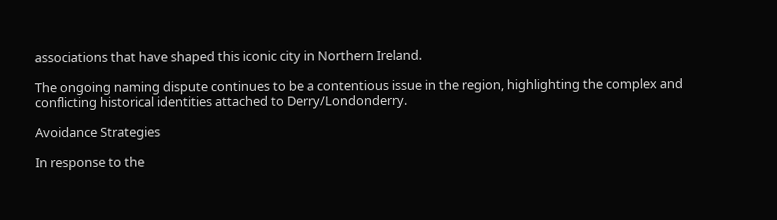associations that have shaped this iconic city in Northern Ireland.

The ongoing naming dispute continues to be a contentious issue in the region, highlighting the complex and conflicting historical identities attached to Derry/Londonderry.

Avoidance Strategies

In response to the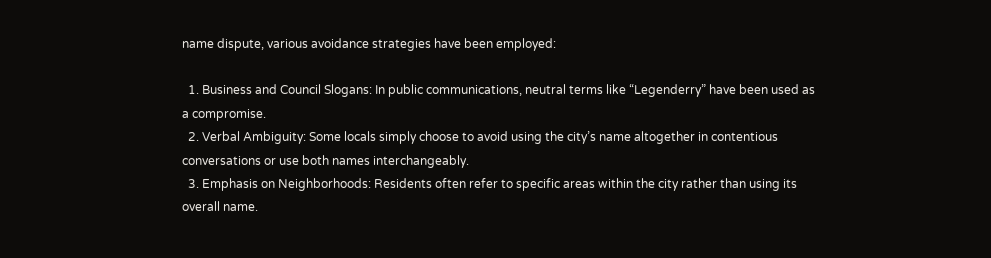name dispute, various avoidance strategies have been employed:

  1. Business and Council Slogans: In public communications, neutral terms like “Legenderry” have been used as a compromise.
  2. Verbal Ambiguity: Some locals simply choose to avoid using the city’s name altogether in contentious conversations or use both names interchangeably.
  3. Emphasis on Neighborhoods: Residents often refer to specific areas within the city rather than using its overall name.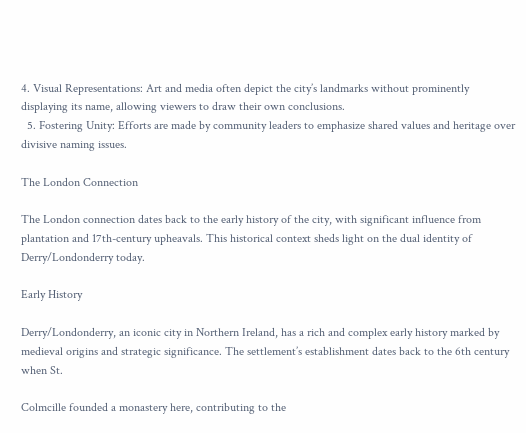4. Visual Representations: Art and media often depict the city’s landmarks without prominently displaying its name, allowing viewers to draw their own conclusions.
  5. Fostering Unity: Efforts are made by community leaders to emphasize shared values and heritage over divisive naming issues.

The London Connection

The London connection dates back to the early history of the city, with significant influence from plantation and 17th-century upheavals. This historical context sheds light on the dual identity of Derry/Londonderry today.

Early History

Derry/Londonderry, an iconic city in Northern Ireland, has a rich and complex early history marked by medieval origins and strategic significance. The settlement’s establishment dates back to the 6th century when St.

Colmcille founded a monastery here, contributing to the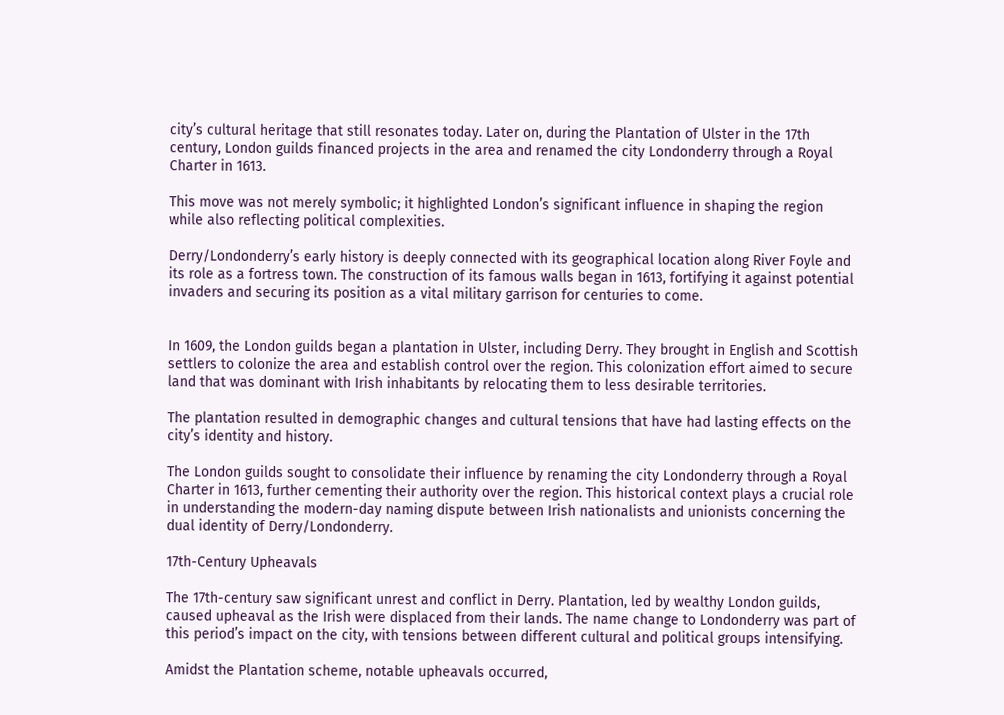city’s cultural heritage that still resonates today. Later on, during the Plantation of Ulster in the 17th century, London guilds financed projects in the area and renamed the city Londonderry through a Royal Charter in 1613.

This move was not merely symbolic; it highlighted London’s significant influence in shaping the region while also reflecting political complexities.

Derry/Londonderry’s early history is deeply connected with its geographical location along River Foyle and its role as a fortress town. The construction of its famous walls began in 1613, fortifying it against potential invaders and securing its position as a vital military garrison for centuries to come.


In 1609, the London guilds began a plantation in Ulster, including Derry. They brought in English and Scottish settlers to colonize the area and establish control over the region. This colonization effort aimed to secure land that was dominant with Irish inhabitants by relocating them to less desirable territories.

The plantation resulted in demographic changes and cultural tensions that have had lasting effects on the city’s identity and history.

The London guilds sought to consolidate their influence by renaming the city Londonderry through a Royal Charter in 1613, further cementing their authority over the region. This historical context plays a crucial role in understanding the modern-day naming dispute between Irish nationalists and unionists concerning the dual identity of Derry/Londonderry.

17th-Century Upheavals

The 17th-century saw significant unrest and conflict in Derry. Plantation, led by wealthy London guilds, caused upheaval as the Irish were displaced from their lands. The name change to Londonderry was part of this period’s impact on the city, with tensions between different cultural and political groups intensifying.

Amidst the Plantation scheme, notable upheavals occurred,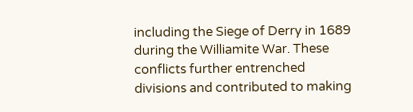including the Siege of Derry in 1689 during the Williamite War. These conflicts further entrenched divisions and contributed to making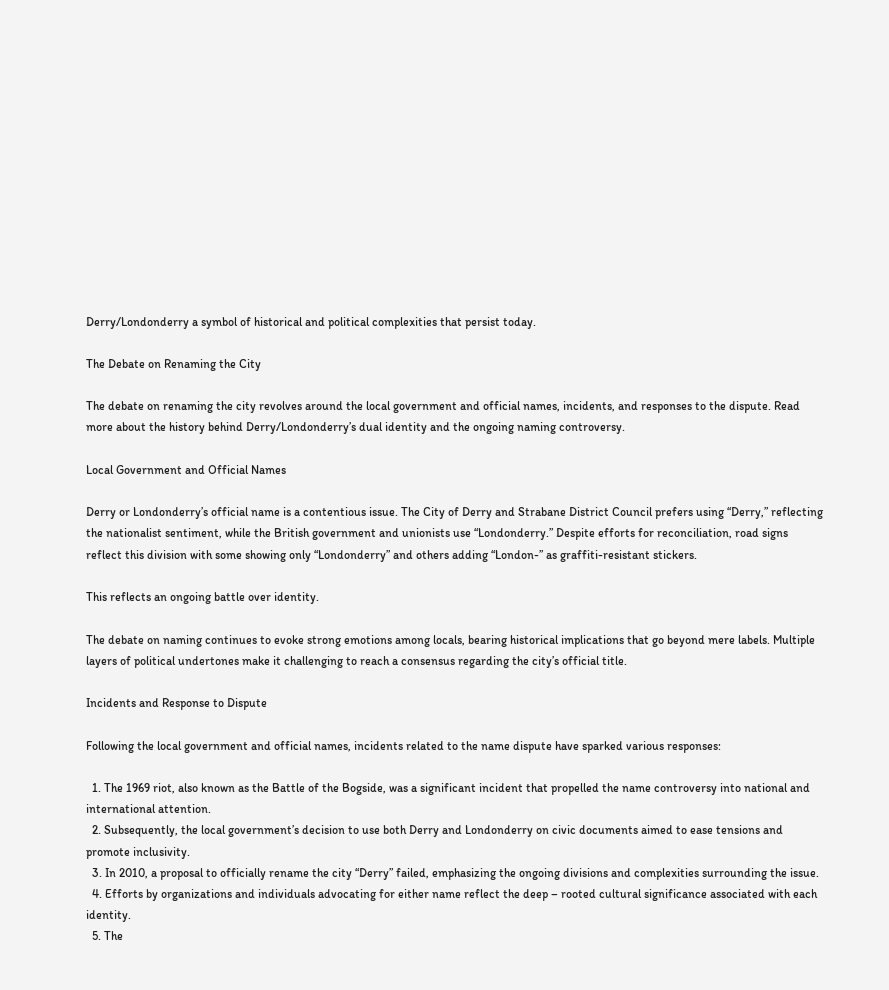Derry/Londonderry a symbol of historical and political complexities that persist today.

The Debate on Renaming the City

The debate on renaming the city revolves around the local government and official names, incidents, and responses to the dispute. Read more about the history behind Derry/Londonderry’s dual identity and the ongoing naming controversy.

Local Government and Official Names

Derry or Londonderry’s official name is a contentious issue. The City of Derry and Strabane District Council prefers using “Derry,” reflecting the nationalist sentiment, while the British government and unionists use “Londonderry.” Despite efforts for reconciliation, road signs reflect this division with some showing only “Londonderry” and others adding “London-” as graffiti-resistant stickers.

This reflects an ongoing battle over identity.

The debate on naming continues to evoke strong emotions among locals, bearing historical implications that go beyond mere labels. Multiple layers of political undertones make it challenging to reach a consensus regarding the city’s official title.

Incidents and Response to Dispute

Following the local government and official names, incidents related to the name dispute have sparked various responses:

  1. The 1969 riot, also known as the Battle of the Bogside, was a significant incident that propelled the name controversy into national and international attention.
  2. Subsequently, the local government’s decision to use both Derry and Londonderry on civic documents aimed to ease tensions and promote inclusivity.
  3. In 2010, a proposal to officially rename the city “Derry” failed, emphasizing the ongoing divisions and complexities surrounding the issue.
  4. Efforts by organizations and individuals advocating for either name reflect the deep – rooted cultural significance associated with each identity.
  5. The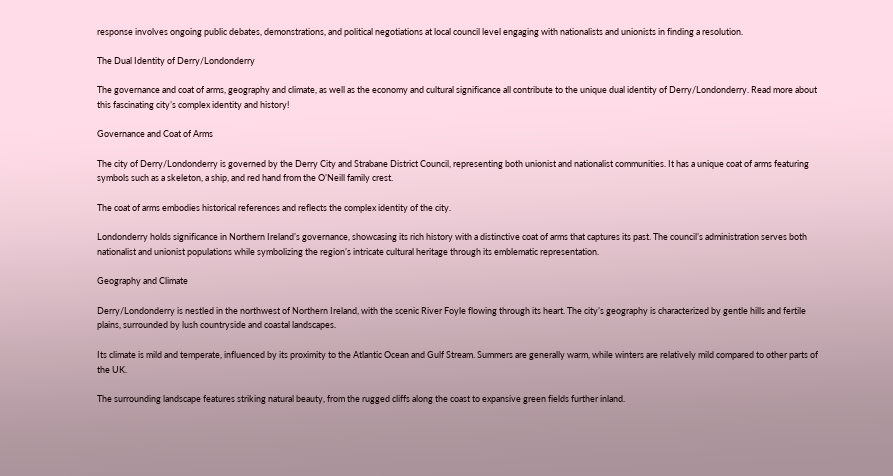response involves ongoing public debates, demonstrations, and political negotiations at local council level engaging with nationalists and unionists in finding a resolution.

The Dual Identity of Derry/Londonderry

The governance and coat of arms, geography and climate, as well as the economy and cultural significance all contribute to the unique dual identity of Derry/Londonderry. Read more about this fascinating city’s complex identity and history!

Governance and Coat of Arms

The city of Derry/Londonderry is governed by the Derry City and Strabane District Council, representing both unionist and nationalist communities. It has a unique coat of arms featuring symbols such as a skeleton, a ship, and red hand from the O’Neill family crest.

The coat of arms embodies historical references and reflects the complex identity of the city.

Londonderry holds significance in Northern Ireland’s governance, showcasing its rich history with a distinctive coat of arms that captures its past. The council’s administration serves both nationalist and unionist populations while symbolizing the region’s intricate cultural heritage through its emblematic representation.

Geography and Climate

Derry/Londonderry is nestled in the northwest of Northern Ireland, with the scenic River Foyle flowing through its heart. The city’s geography is characterized by gentle hills and fertile plains, surrounded by lush countryside and coastal landscapes.

Its climate is mild and temperate, influenced by its proximity to the Atlantic Ocean and Gulf Stream. Summers are generally warm, while winters are relatively mild compared to other parts of the UK.

The surrounding landscape features striking natural beauty, from the rugged cliffs along the coast to expansive green fields further inland.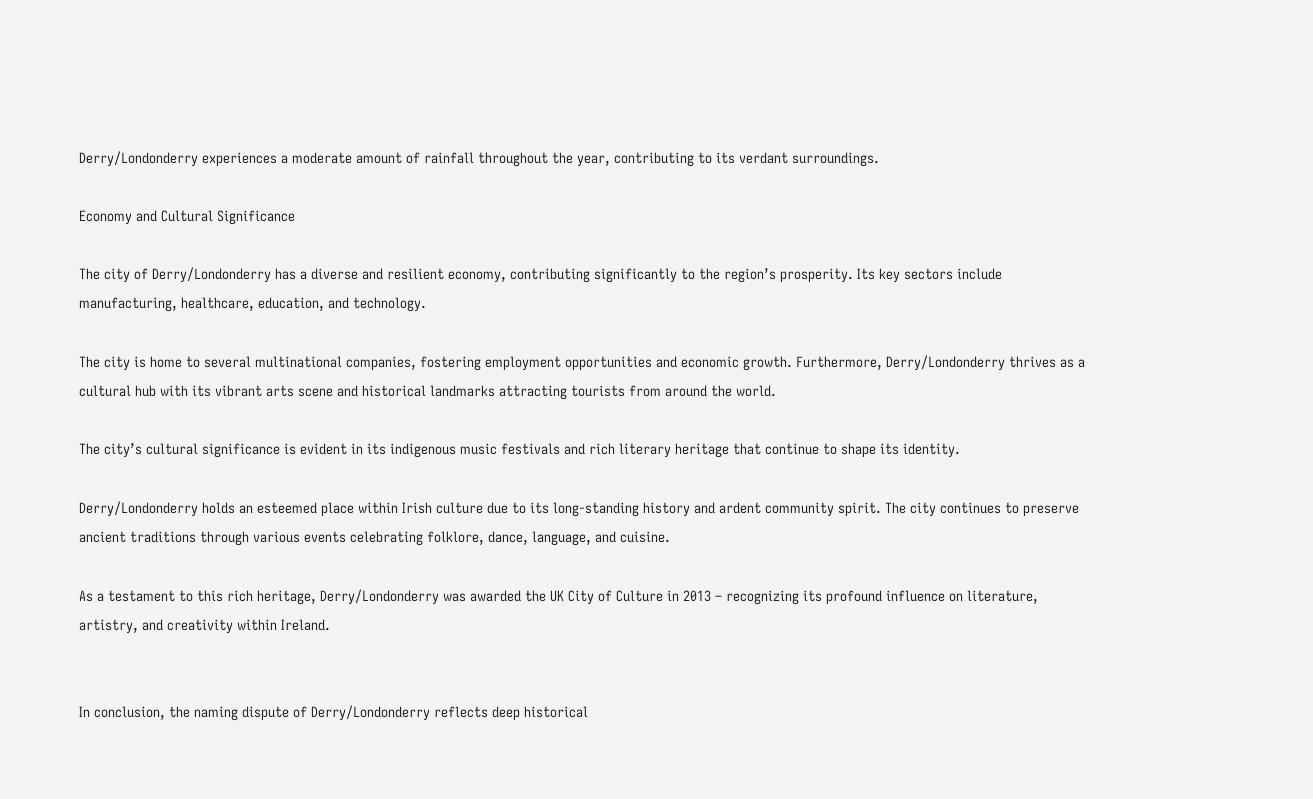Derry/Londonderry experiences a moderate amount of rainfall throughout the year, contributing to its verdant surroundings.

Economy and Cultural Significance

The city of Derry/Londonderry has a diverse and resilient economy, contributing significantly to the region’s prosperity. Its key sectors include manufacturing, healthcare, education, and technology.

The city is home to several multinational companies, fostering employment opportunities and economic growth. Furthermore, Derry/Londonderry thrives as a cultural hub with its vibrant arts scene and historical landmarks attracting tourists from around the world.

The city’s cultural significance is evident in its indigenous music festivals and rich literary heritage that continue to shape its identity.

Derry/Londonderry holds an esteemed place within Irish culture due to its long-standing history and ardent community spirit. The city continues to preserve ancient traditions through various events celebrating folklore, dance, language, and cuisine.

As a testament to this rich heritage, Derry/Londonderry was awarded the UK City of Culture in 2013 – recognizing its profound influence on literature, artistry, and creativity within Ireland.


In conclusion, the naming dispute of Derry/Londonderry reflects deep historical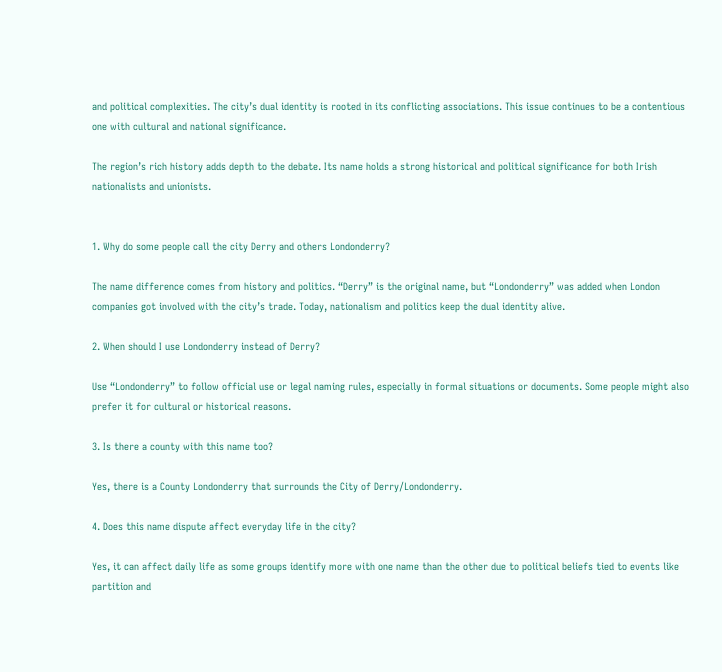and political complexities. The city’s dual identity is rooted in its conflicting associations. This issue continues to be a contentious one with cultural and national significance.

The region’s rich history adds depth to the debate. Its name holds a strong historical and political significance for both Irish nationalists and unionists.


1. Why do some people call the city Derry and others Londonderry?

The name difference comes from history and politics. “Derry” is the original name, but “Londonderry” was added when London companies got involved with the city’s trade. Today, nationalism and politics keep the dual identity alive.

2. When should I use Londonderry instead of Derry?

Use “Londonderry” to follow official use or legal naming rules, especially in formal situations or documents. Some people might also prefer it for cultural or historical reasons.

3. Is there a county with this name too?

Yes, there is a County Londonderry that surrounds the City of Derry/Londonderry.

4. Does this name dispute affect everyday life in the city?

Yes, it can affect daily life as some groups identify more with one name than the other due to political beliefs tied to events like partition and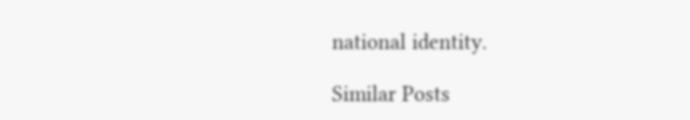national identity.

Similar Posts